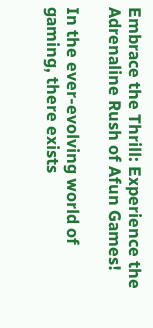Embrace the Thrill: Experience the Adrenaline Rush of Afun Games!

In the ever-evolving world of gaming, there exists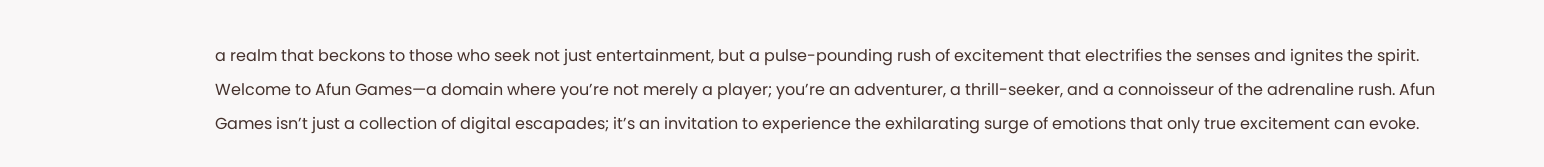a realm that beckons to those who seek not just entertainment, but a pulse-pounding rush of excitement that electrifies the senses and ignites the spirit. Welcome to Afun Games—a domain where you’re not merely a player; you’re an adventurer, a thrill-seeker, and a connoisseur of the adrenaline rush. Afun Games isn’t just a collection of digital escapades; it’s an invitation to experience the exhilarating surge of emotions that only true excitement can evoke.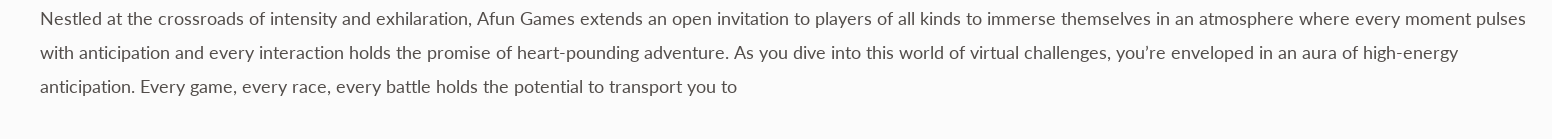Nestled at the crossroads of intensity and exhilaration, Afun Games extends an open invitation to players of all kinds to immerse themselves in an atmosphere where every moment pulses with anticipation and every interaction holds the promise of heart-pounding adventure. As you dive into this world of virtual challenges, you’re enveloped in an aura of high-energy anticipation. Every game, every race, every battle holds the potential to transport you to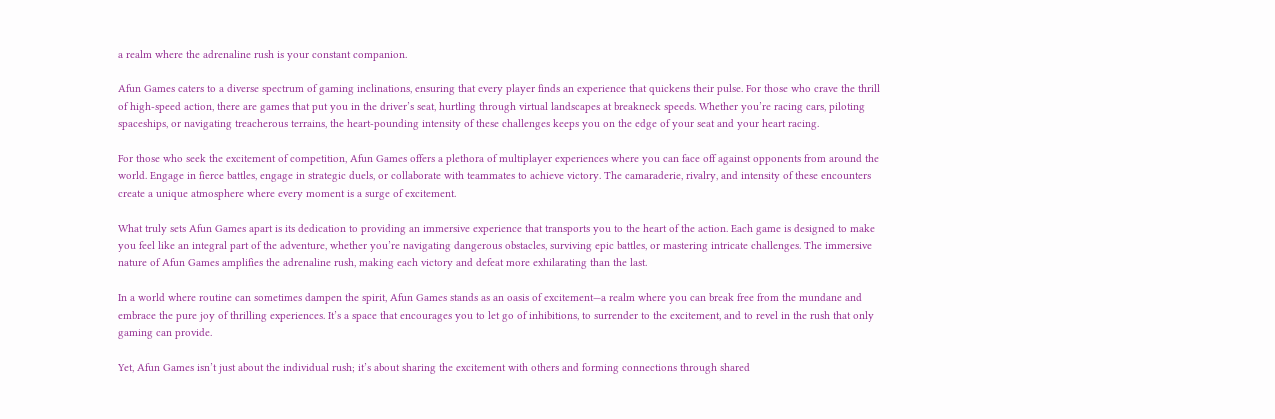a realm where the adrenaline rush is your constant companion.

Afun Games caters to a diverse spectrum of gaming inclinations, ensuring that every player finds an experience that quickens their pulse. For those who crave the thrill of high-speed action, there are games that put you in the driver’s seat, hurtling through virtual landscapes at breakneck speeds. Whether you’re racing cars, piloting spaceships, or navigating treacherous terrains, the heart-pounding intensity of these challenges keeps you on the edge of your seat and your heart racing.

For those who seek the excitement of competition, Afun Games offers a plethora of multiplayer experiences where you can face off against opponents from around the world. Engage in fierce battles, engage in strategic duels, or collaborate with teammates to achieve victory. The camaraderie, rivalry, and intensity of these encounters create a unique atmosphere where every moment is a surge of excitement.

What truly sets Afun Games apart is its dedication to providing an immersive experience that transports you to the heart of the action. Each game is designed to make you feel like an integral part of the adventure, whether you’re navigating dangerous obstacles, surviving epic battles, or mastering intricate challenges. The immersive nature of Afun Games amplifies the adrenaline rush, making each victory and defeat more exhilarating than the last.

In a world where routine can sometimes dampen the spirit, Afun Games stands as an oasis of excitement—a realm where you can break free from the mundane and embrace the pure joy of thrilling experiences. It’s a space that encourages you to let go of inhibitions, to surrender to the excitement, and to revel in the rush that only gaming can provide.

Yet, Afun Games isn’t just about the individual rush; it’s about sharing the excitement with others and forming connections through shared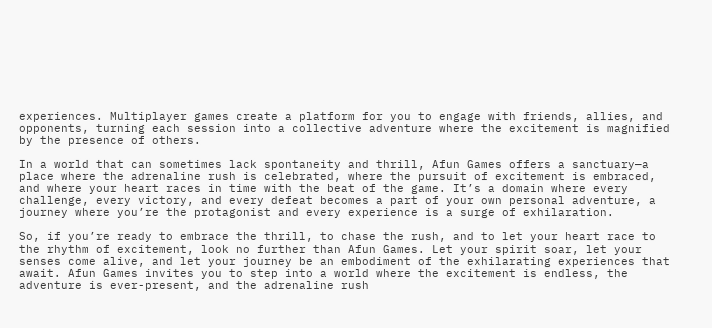experiences. Multiplayer games create a platform for you to engage with friends, allies, and opponents, turning each session into a collective adventure where the excitement is magnified by the presence of others.

In a world that can sometimes lack spontaneity and thrill, Afun Games offers a sanctuary—a place where the adrenaline rush is celebrated, where the pursuit of excitement is embraced, and where your heart races in time with the beat of the game. It’s a domain where every challenge, every victory, and every defeat becomes a part of your own personal adventure, a journey where you’re the protagonist and every experience is a surge of exhilaration.

So, if you’re ready to embrace the thrill, to chase the rush, and to let your heart race to the rhythm of excitement, look no further than Afun Games. Let your spirit soar, let your senses come alive, and let your journey be an embodiment of the exhilarating experiences that await. Afun Games invites you to step into a world where the excitement is endless, the adventure is ever-present, and the adrenaline rush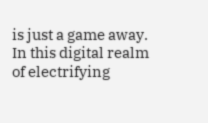is just a game away. In this digital realm of electrifying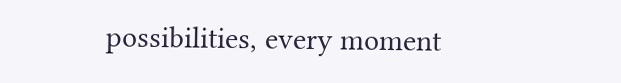possibilities, every moment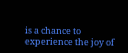is a chance to experience the joy of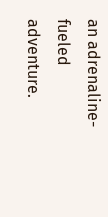an adrenaline-fueled adventure.